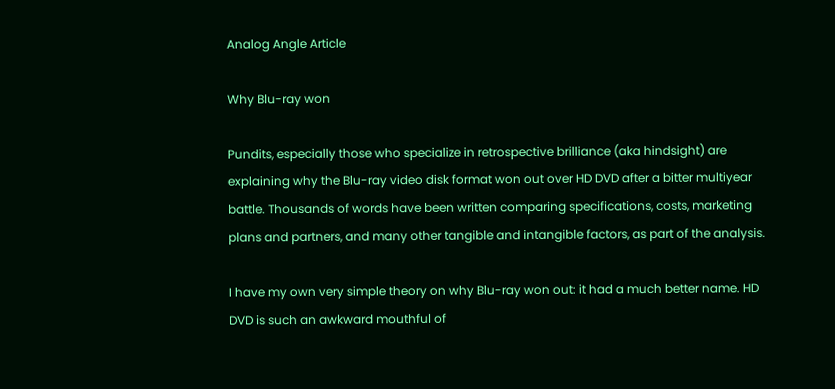Analog Angle Article

Why Blu-ray won

Pundits, especially those who specialize in retrospective brilliance (aka hindsight) are explaining why the Blu-ray video disk format won out over HD DVD after a bitter multiyear battle. Thousands of words have been written comparing specifications, costs, marketing plans and partners, and many other tangible and intangible factors, as part of the analysis.

I have my own very simple theory on why Blu-ray won out: it had a much better name. HD DVD is such an awkward mouthful of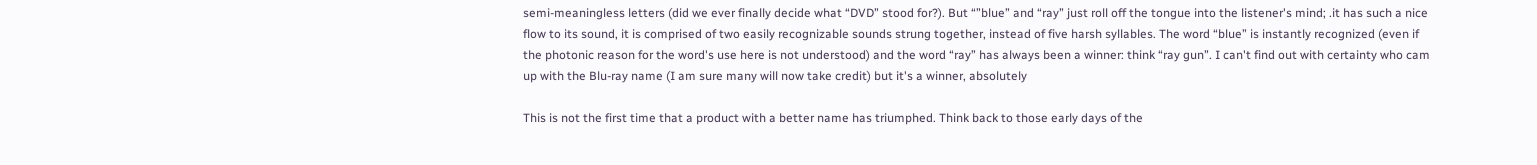semi-meaningless letters (did we ever finally decide what “DVD” stood for?). But “”blue” and “ray” just roll off the tongue into the listener's mind; .it has such a nice flow to its sound, it is comprised of two easily recognizable sounds strung together, instead of five harsh syllables. The word “blue” is instantly recognized (even if the photonic reason for the word's use here is not understood) and the word “ray” has always been a winner: think “ray gun”. I can't find out with certainty who cam up with the Blu-ray name (I am sure many will now take credit) but it's a winner, absolutely

This is not the first time that a product with a better name has triumphed. Think back to those early days of the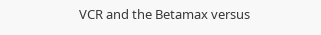VCR and the Betamax versus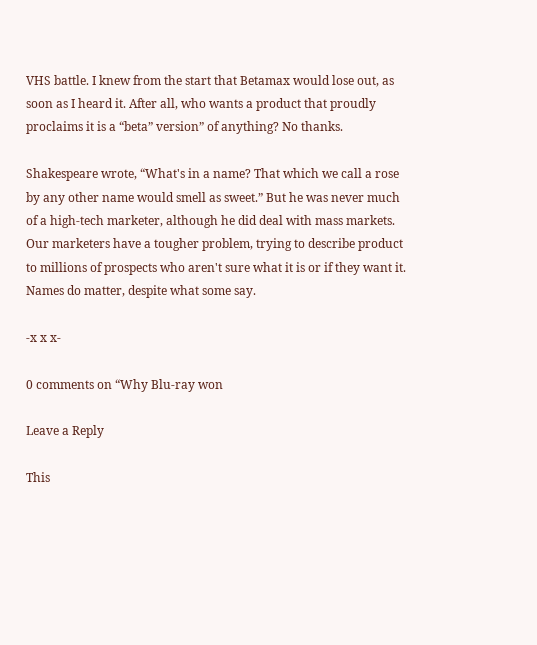VHS battle. I knew from the start that Betamax would lose out, as soon as I heard it. After all, who wants a product that proudly proclaims it is a “beta” version” of anything? No thanks.

Shakespeare wrote, “What's in a name? That which we call a rose by any other name would smell as sweet.” But he was never much of a high-tech marketer, although he did deal with mass markets. Our marketers have a tougher problem, trying to describe product to millions of prospects who aren't sure what it is or if they want it. Names do matter, despite what some say.

-x x x-

0 comments on “Why Blu-ray won

Leave a Reply

This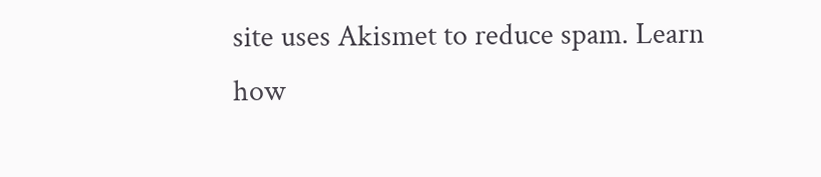site uses Akismet to reduce spam. Learn how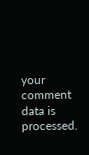your comment data is processed.